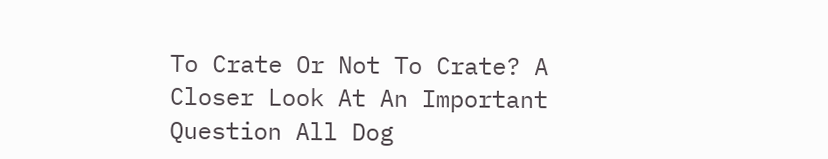To Crate Or Not To Crate? A Closer Look At An Important Question All Dog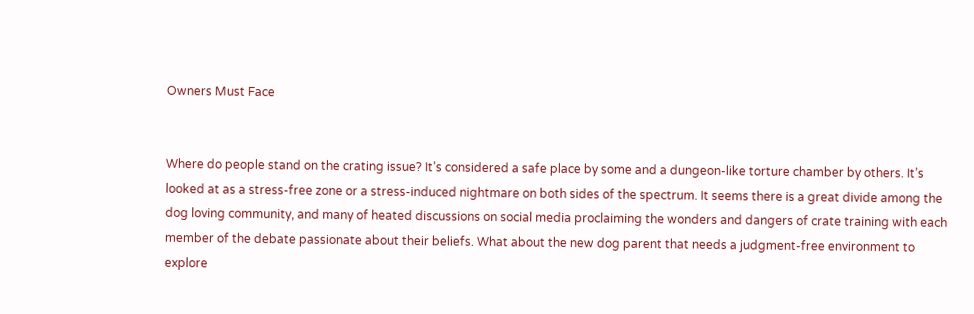Owners Must Face


Where do people stand on the crating issue? It’s considered a safe place by some and a dungeon-like torture chamber by others. It’s looked at as a stress-free zone or a stress-induced nightmare on both sides of the spectrum. It seems there is a great divide among the dog loving community, and many of heated discussions on social media proclaiming the wonders and dangers of crate training with each member of the debate passionate about their beliefs. What about the new dog parent that needs a judgment-free environment to explore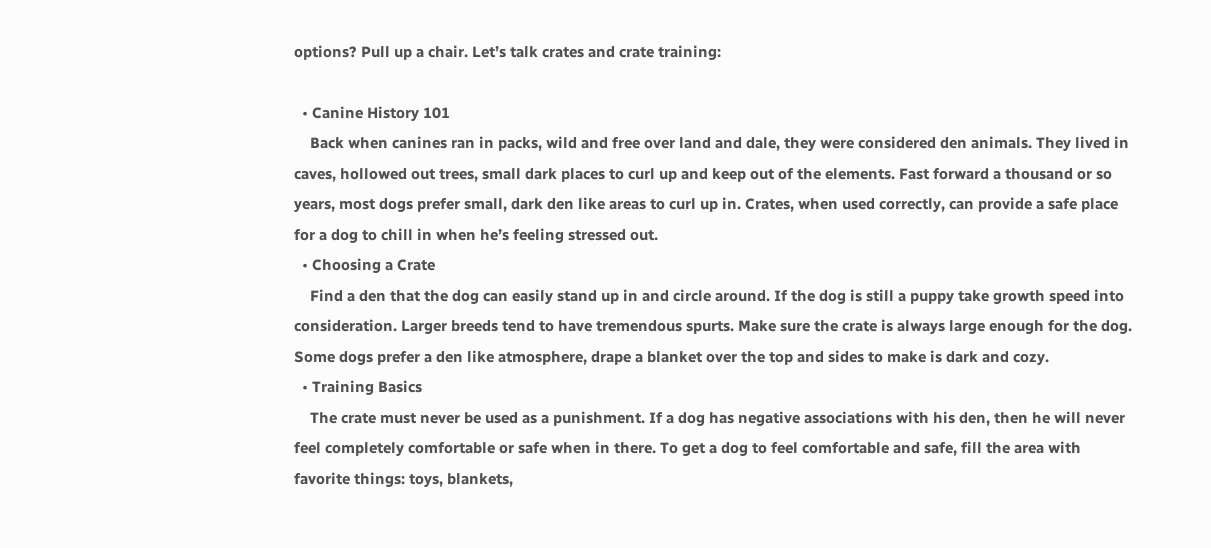options? Pull up a chair. Let’s talk crates and crate training:

  • Canine History 101
    Back when canines ran in packs, wild and free over land and dale, they were considered den animals. They lived in caves, hollowed out trees, small dark places to curl up and keep out of the elements. Fast forward a thousand or so years, most dogs prefer small, dark den like areas to curl up in. Crates, when used correctly, can provide a safe place for a dog to chill in when he’s feeling stressed out.
  • Choosing a Crate
    Find a den that the dog can easily stand up in and circle around. If the dog is still a puppy take growth speed into consideration. Larger breeds tend to have tremendous spurts. Make sure the crate is always large enough for the dog. Some dogs prefer a den like atmosphere, drape a blanket over the top and sides to make is dark and cozy.
  • Training Basics
    The crate must never be used as a punishment. If a dog has negative associations with his den, then he will never feel completely comfortable or safe when in there. To get a dog to feel comfortable and safe, fill the area with favorite things: toys, blankets,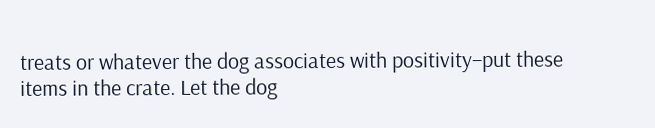treats or whatever the dog associates with positivity–put these items in the crate. Let the dog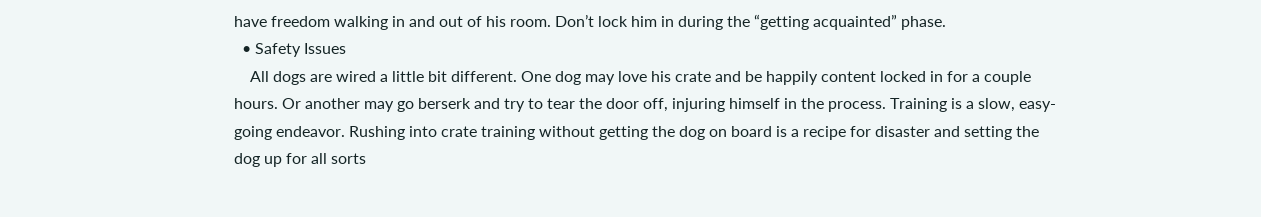have freedom walking in and out of his room. Don’t lock him in during the “getting acquainted” phase.
  • Safety Issues
    All dogs are wired a little bit different. One dog may love his crate and be happily content locked in for a couple hours. Or another may go berserk and try to tear the door off, injuring himself in the process. Training is a slow, easy-going endeavor. Rushing into crate training without getting the dog on board is a recipe for disaster and setting the dog up for all sorts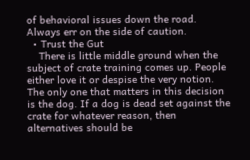of behavioral issues down the road. Always err on the side of caution.
  • Trust the Gut
    There is little middle ground when the subject of crate training comes up. People either love it or despise the very notion. The only one that matters in this decision is the dog. If a dog is dead set against the crate for whatever reason, then alternatives should be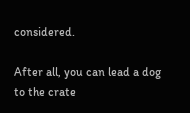considered.

After all, you can lead a dog to the crate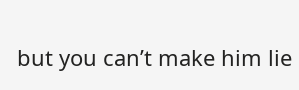but you can’t make him lie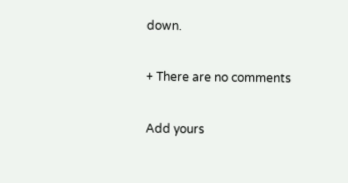down.

+ There are no comments

Add yours